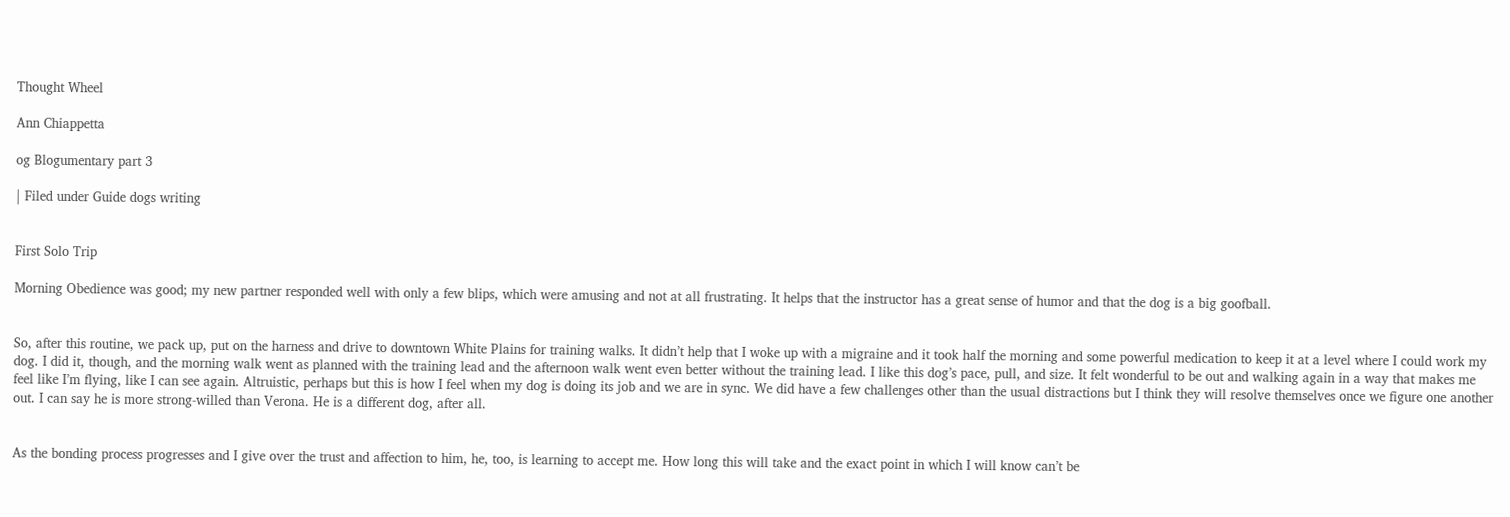Thought Wheel

Ann Chiappetta

og Blogumentary part 3

| Filed under Guide dogs writing


First Solo Trip

Morning Obedience was good; my new partner responded well with only a few blips, which were amusing and not at all frustrating. It helps that the instructor has a great sense of humor and that the dog is a big goofball.


So, after this routine, we pack up, put on the harness and drive to downtown White Plains for training walks. It didn’t help that I woke up with a migraine and it took half the morning and some powerful medication to keep it at a level where I could work my dog. I did it, though, and the morning walk went as planned with the training lead and the afternoon walk went even better without the training lead. I like this dog’s pace, pull, and size. It felt wonderful to be out and walking again in a way that makes me feel like I’m flying, like I can see again. Altruistic, perhaps but this is how I feel when my dog is doing its job and we are in sync. We did have a few challenges other than the usual distractions but I think they will resolve themselves once we figure one another out. I can say he is more strong-willed than Verona. He is a different dog, after all.


As the bonding process progresses and I give over the trust and affection to him, he, too, is learning to accept me. How long this will take and the exact point in which I will know can’t be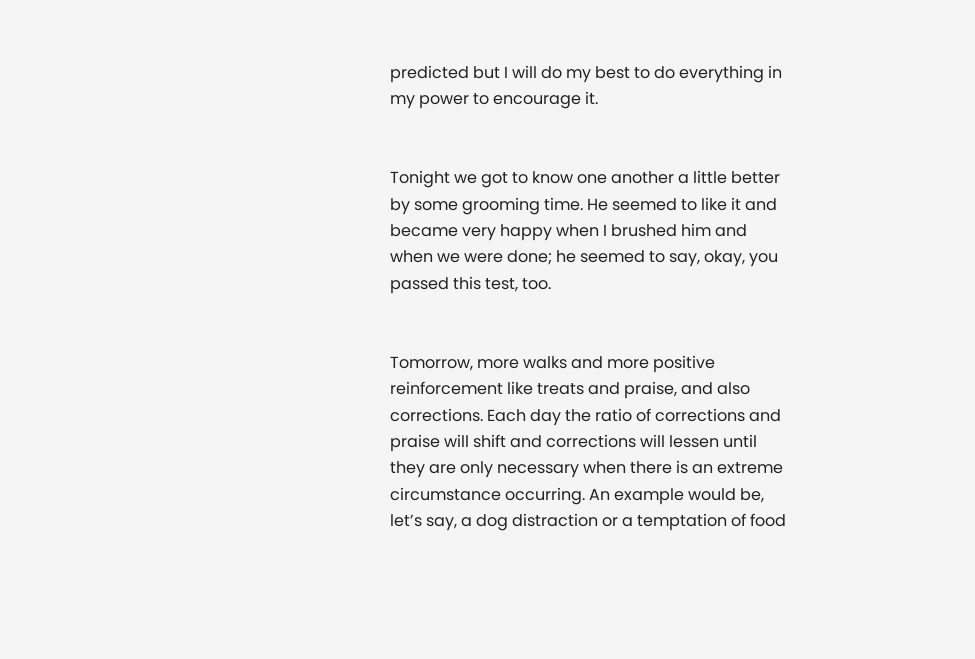predicted but I will do my best to do everything in my power to encourage it.


Tonight we got to know one another a little better by some grooming time. He seemed to like it and became very happy when I brushed him and when we were done; he seemed to say, okay, you passed this test, too.


Tomorrow, more walks and more positive reinforcement like treats and praise, and also corrections. Each day the ratio of corrections and praise will shift and corrections will lessen until they are only necessary when there is an extreme circumstance occurring. An example would be, let’s say, a dog distraction or a temptation of food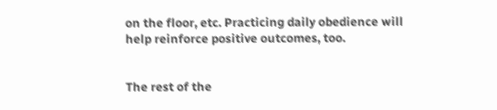on the floor, etc. Practicing daily obedience will help reinforce positive outcomes, too.


The rest of the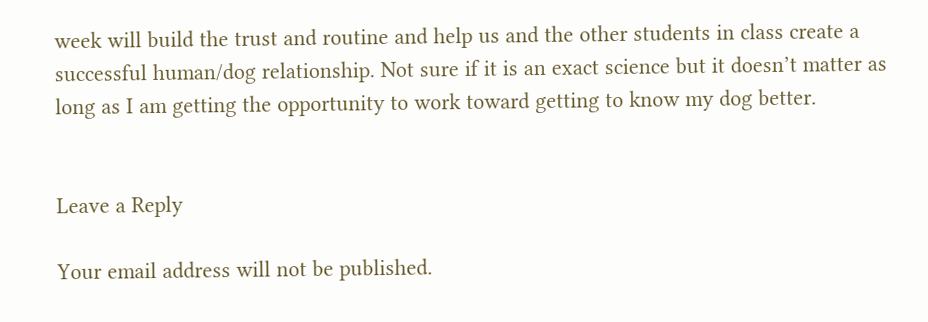week will build the trust and routine and help us and the other students in class create a successful human/dog relationship. Not sure if it is an exact science but it doesn’t matter as long as I am getting the opportunity to work toward getting to know my dog better.


Leave a Reply

Your email address will not be published.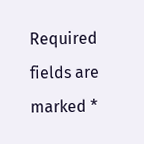Required fields are marked *